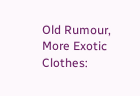Old Rumour, More Exotic Clothes: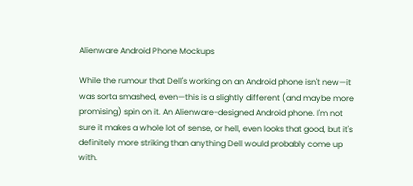Alienware Android Phone Mockups

While the rumour that Dell's working on an Android phone isn't new—it was sorta smashed, even—this is a slightly different (and maybe more promising) spin on it. An Alienware-designed Android phone. I'm not sure it makes a whole lot of sense, or hell, even looks that good, but it's definitely more striking than anything Dell would probably come up with.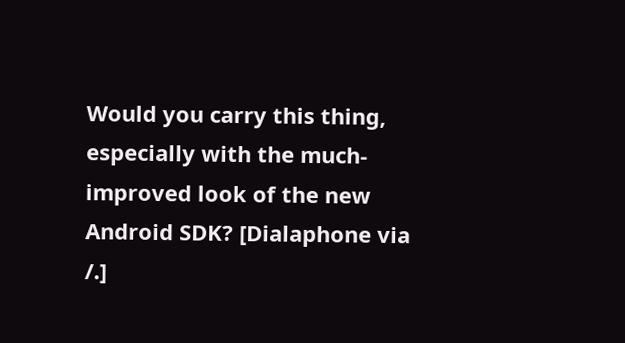Would you carry this thing, especially with the much-improved look of the new Android SDK? [Dialaphone via /.]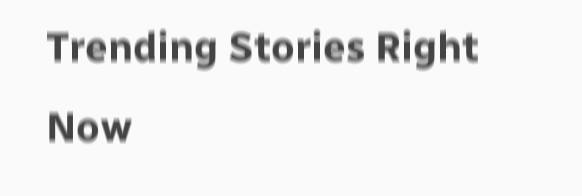Trending Stories Right Now